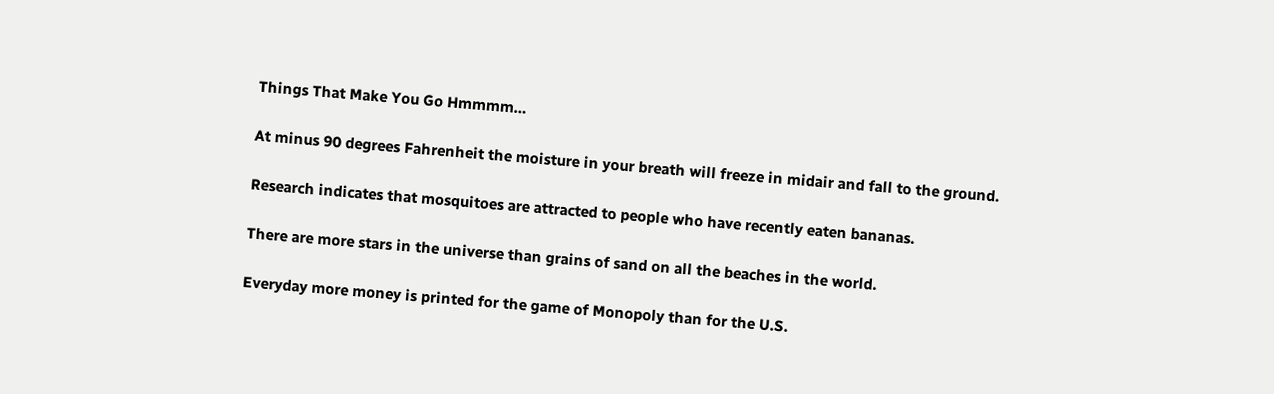Things That Make You Go Hmmmm…

At minus 90 degrees Fahrenheit the moisture in your breath will freeze in midair and fall to the ground.

Research indicates that mosquitoes are attracted to people who have recently eaten bananas.

There are more stars in the universe than grains of sand on all the beaches in the world.

Everyday more money is printed for the game of Monopoly than for the U.S.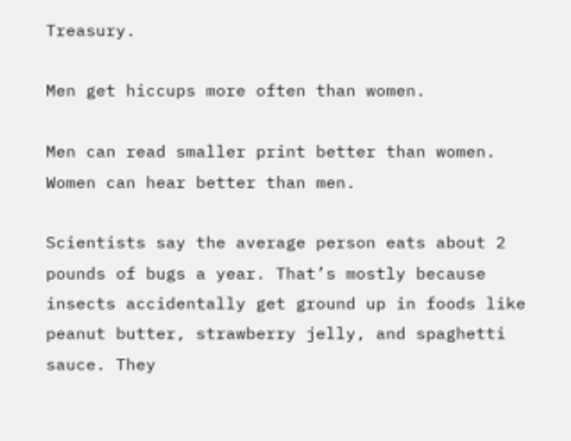Treasury.

Men get hiccups more often than women.

Men can read smaller print better than women. Women can hear better than men.

Scientists say the average person eats about 2 pounds of bugs a year. That’s mostly because insects accidentally get ground up in foods like peanut butter, strawberry jelly, and spaghetti sauce. They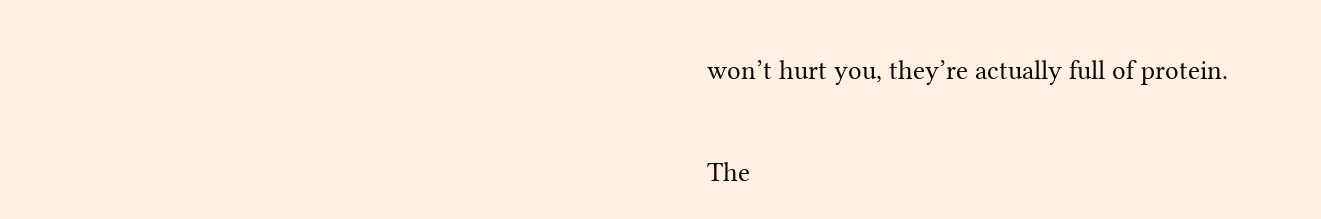won’t hurt you, they’re actually full of protein.

The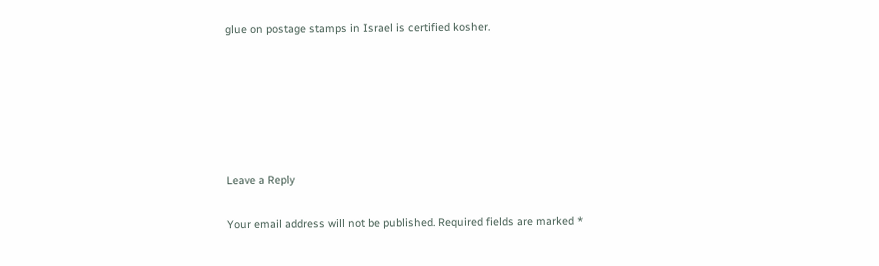glue on postage stamps in Israel is certified kosher.






Leave a Reply

Your email address will not be published. Required fields are marked *